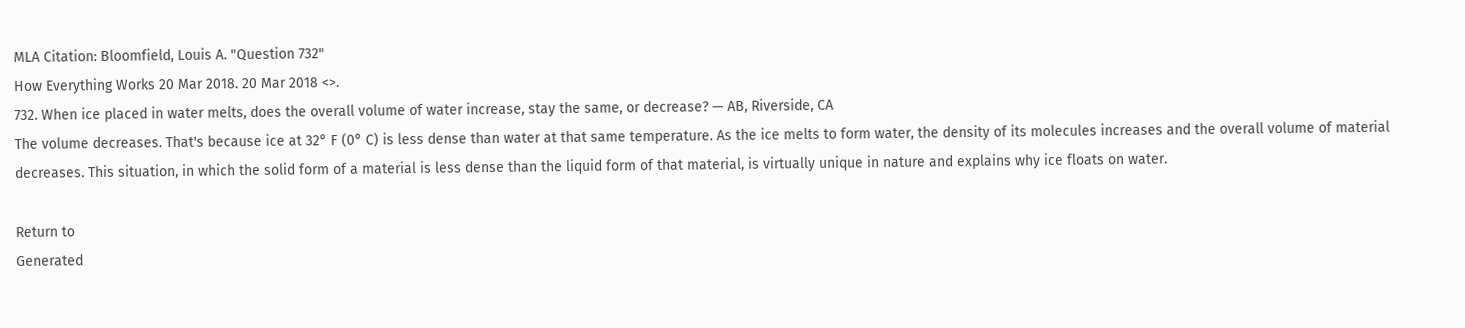MLA Citation: Bloomfield, Louis A. "Question 732"
How Everything Works 20 Mar 2018. 20 Mar 2018 <>.
732. When ice placed in water melts, does the overall volume of water increase, stay the same, or decrease? — AB, Riverside, CA
The volume decreases. That's because ice at 32° F (0° C) is less dense than water at that same temperature. As the ice melts to form water, the density of its molecules increases and the overall volume of material decreases. This situation, in which the solid form of a material is less dense than the liquid form of that material, is virtually unique in nature and explains why ice floats on water.

Return to
Generated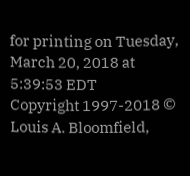for printing on Tuesday, March 20, 2018 at 5:39:53 EDT
Copyright 1997-2018 © Louis A. Bloomfield,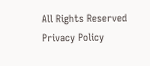All Rights Reserved
Privacy Policy